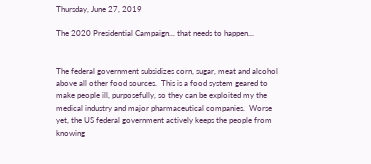Thursday, June 27, 2019

The 2020 Presidential Campaign... that needs to happen...


The federal government subsidizes corn, sugar, meat and alcohol above all other food sources.  This is a food system geared to make people ill, purposefully, so they can be exploited my the medical industry and major pharmaceutical companies.  Worse yet, the US federal government actively keeps the people from knowing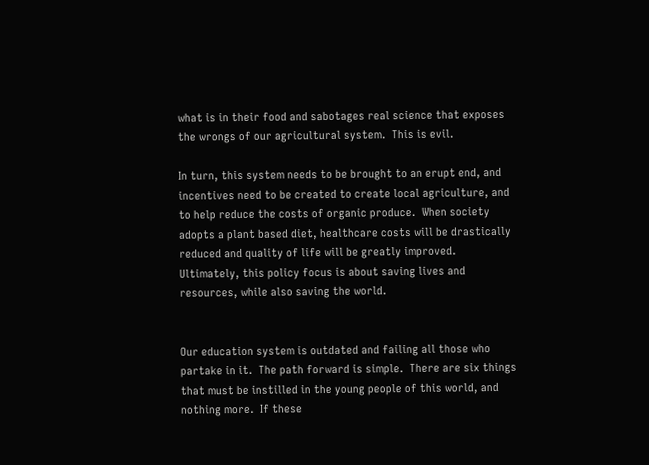what is in their food and sabotages real science that exposes the wrongs of our agricultural system.  This is evil.

In turn, this system needs to be brought to an erupt end, and incentives need to be created to create local agriculture, and to help reduce the costs of organic produce.  When society adopts a plant based diet, healthcare costs will be drastically reduced and quality of life will be greatly improved.  Ultimately, this policy focus is about saving lives and resources, while also saving the world.


Our education system is outdated and failing all those who partake in it.  The path forward is simple.  There are six things that must be instilled in the young people of this world, and nothing more.  If these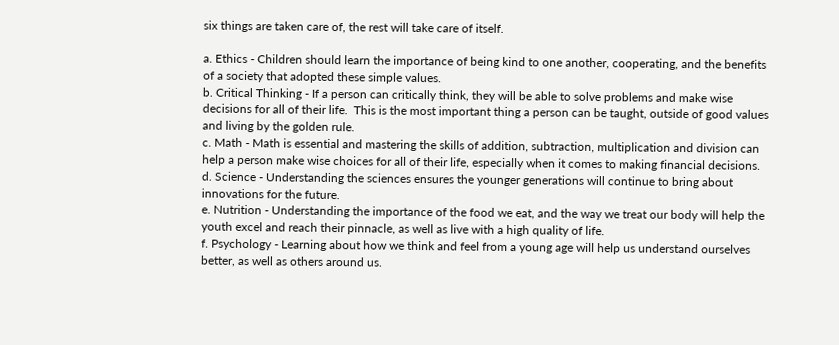six things are taken care of, the rest will take care of itself.

a. Ethics - Children should learn the importance of being kind to one another, cooperating, and the benefits of a society that adopted these simple values.
b. Critical Thinking - If a person can critically think, they will be able to solve problems and make wise decisions for all of their life.  This is the most important thing a person can be taught, outside of good values and living by the golden rule.
c. Math - Math is essential and mastering the skills of addition, subtraction, multiplication and division can help a person make wise choices for all of their life, especially when it comes to making financial decisions.
d. Science - Understanding the sciences ensures the younger generations will continue to bring about innovations for the future.
e. Nutrition - Understanding the importance of the food we eat, and the way we treat our body will help the youth excel and reach their pinnacle, as well as live with a high quality of life.
f. Psychology - Learning about how we think and feel from a young age will help us understand ourselves better, as well as others around us.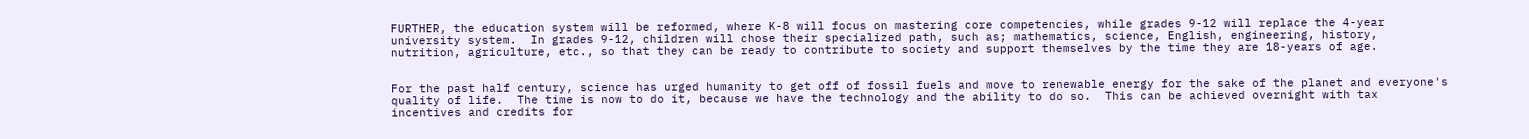FURTHER, the education system will be reformed, where K-8 will focus on mastering core competencies, while grades 9-12 will replace the 4-year university system.  In grades 9-12, children will chose their specialized path, such as; mathematics, science, English, engineering, history, nutrition, agriculture, etc., so that they can be ready to contribute to society and support themselves by the time they are 18-years of age.


For the past half century, science has urged humanity to get off of fossil fuels and move to renewable energy for the sake of the planet and everyone's quality of life.  The time is now to do it, because we have the technology and the ability to do so.  This can be achieved overnight with tax incentives and credits for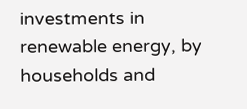investments in renewable energy, by households and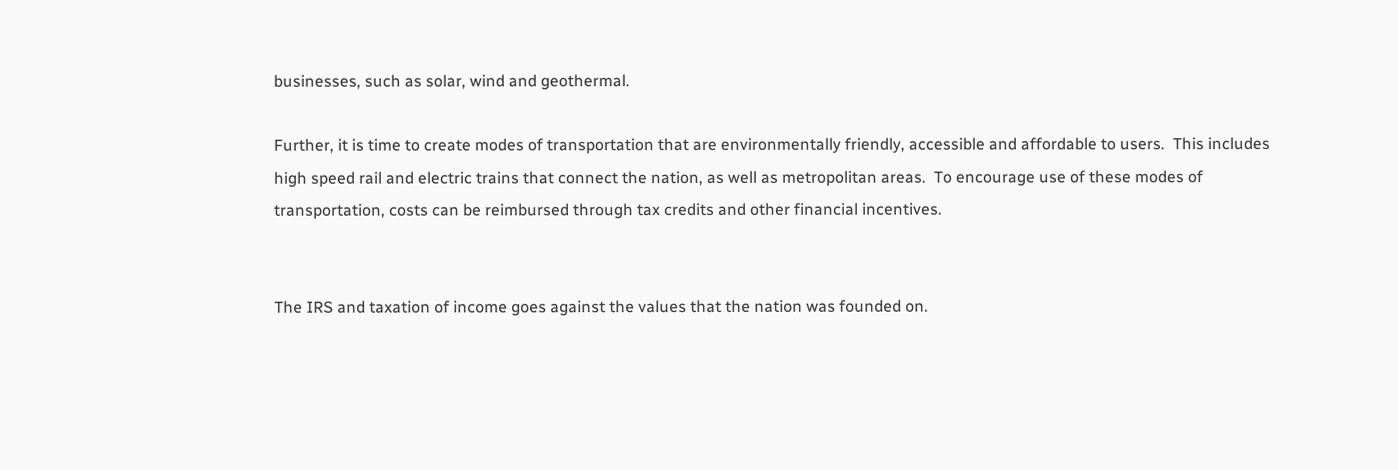businesses, such as solar, wind and geothermal.

Further, it is time to create modes of transportation that are environmentally friendly, accessible and affordable to users.  This includes high speed rail and electric trains that connect the nation, as well as metropolitan areas.  To encourage use of these modes of transportation, costs can be reimbursed through tax credits and other financial incentives.


The IRS and taxation of income goes against the values that the nation was founded on.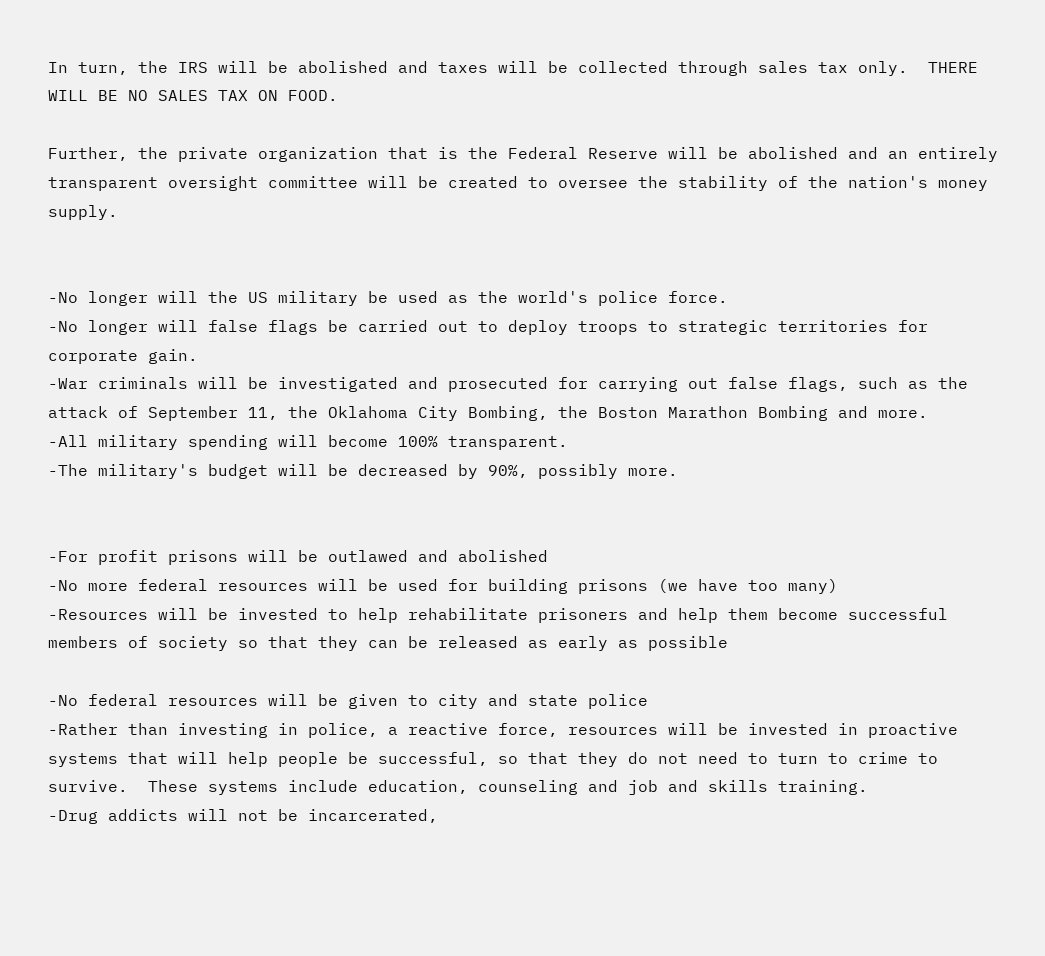In turn, the IRS will be abolished and taxes will be collected through sales tax only.  THERE WILL BE NO SALES TAX ON FOOD.

Further, the private organization that is the Federal Reserve will be abolished and an entirely transparent oversight committee will be created to oversee the stability of the nation's money supply.


-No longer will the US military be used as the world's police force.
-No longer will false flags be carried out to deploy troops to strategic territories for corporate gain.
-War criminals will be investigated and prosecuted for carrying out false flags, such as the attack of September 11, the Oklahoma City Bombing, the Boston Marathon Bombing and more.
-All military spending will become 100% transparent.
-The military's budget will be decreased by 90%, possibly more.


-For profit prisons will be outlawed and abolished
-No more federal resources will be used for building prisons (we have too many)
-Resources will be invested to help rehabilitate prisoners and help them become successful members of society so that they can be released as early as possible

-No federal resources will be given to city and state police
-Rather than investing in police, a reactive force, resources will be invested in proactive systems that will help people be successful, so that they do not need to turn to crime to survive.  These systems include education, counseling and job and skills training.
-Drug addicts will not be incarcerated,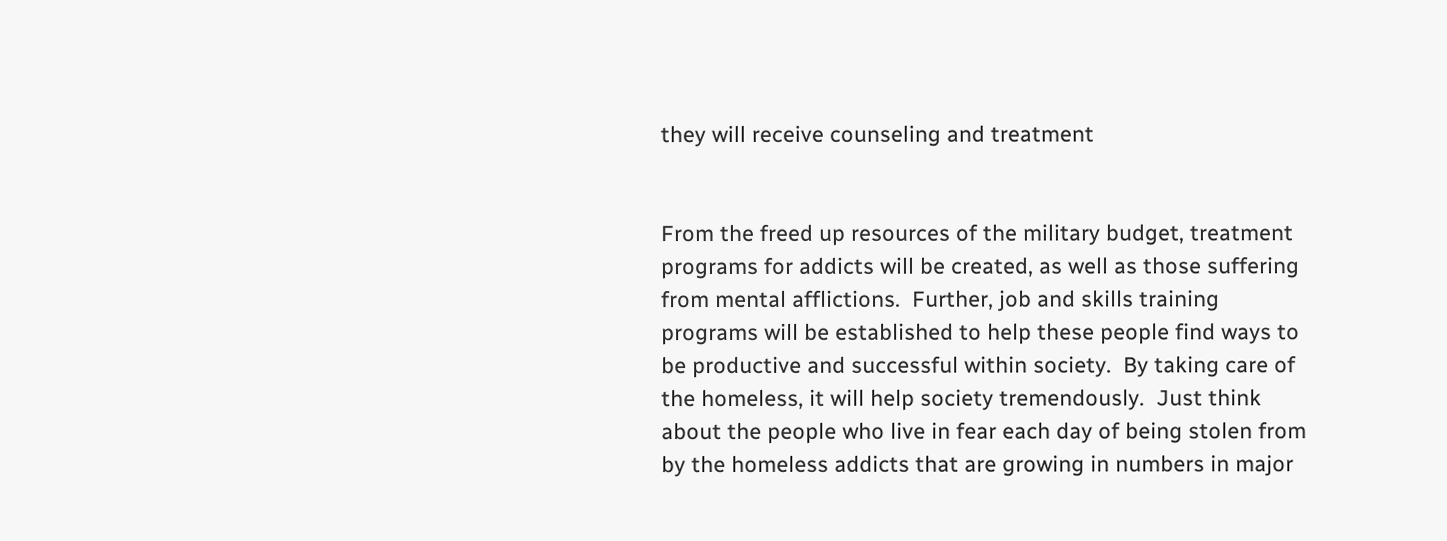they will receive counseling and treatment


From the freed up resources of the military budget, treatment programs for addicts will be created, as well as those suffering from mental afflictions.  Further, job and skills training programs will be established to help these people find ways to be productive and successful within society.  By taking care of the homeless, it will help society tremendously.  Just think about the people who live in fear each day of being stolen from by the homeless addicts that are growing in numbers in major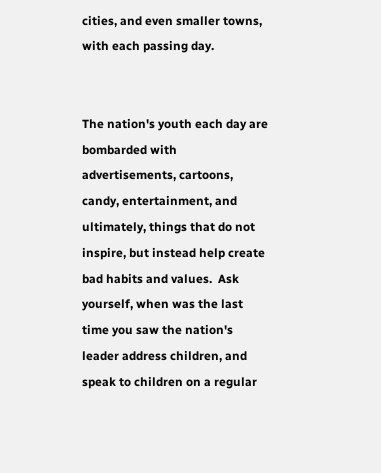cities, and even smaller towns, with each passing day.


The nation's youth each day are bombarded with advertisements, cartoons, candy, entertainment, and ultimately, things that do not inspire, but instead help create bad habits and values.  Ask yourself, when was the last time you saw the nation's leader address children, and speak to children on a regular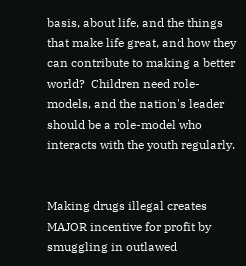basis, about life, and the things that make life great, and how they can contribute to making a better world?  Children need role-models, and the nation's leader should be a role-model who interacts with the youth regularly.


Making drugs illegal creates MAJOR incentive for profit by smuggling in outlawed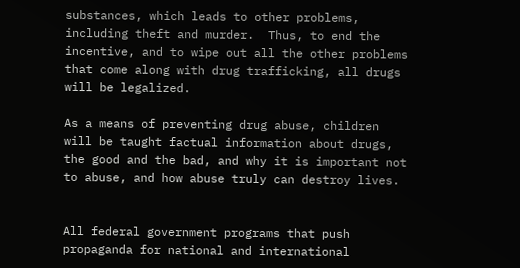substances, which leads to other problems, including theft and murder.  Thus, to end the incentive, and to wipe out all the other problems that come along with drug trafficking, all drugs will be legalized.

As a means of preventing drug abuse, children will be taught factual information about drugs, the good and the bad, and why it is important not to abuse, and how abuse truly can destroy lives.


All federal government programs that push propaganda for national and international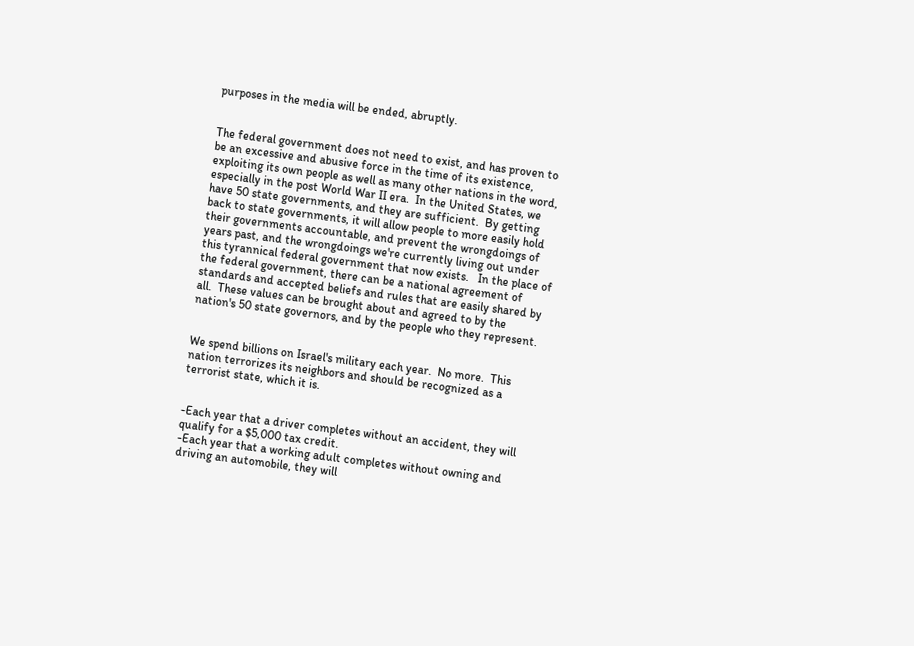purposes in the media will be ended, abruptly.


The federal government does not need to exist, and has proven to be an excessive and abusive force in the time of its existence, exploiting its own people as well as many other nations in the word, especially in the post World War II era.  In the United States, we have 50 state governments, and they are sufficient.  By getting back to state governments, it will allow people to more easily hold their governments accountable, and prevent the wrongdoings of years past, and the wrongdoings we're currently living out under this tyrannical federal government that now exists.   In the place of the federal government, there can be a national agreement of standards and accepted beliefs and rules that are easily shared by all.  These values can be brought about and agreed to by the nation's 50 state governors, and by the people who they represent.


We spend billions on Israel's military each year.  No more.  This nation terrorizes its neighbors and should be recognized as a terrorist state, which it is.


-Each year that a driver completes without an accident, they will qualify for a $5,000 tax credit.
-Each year that a working adult completes without owning and driving an automobile, they will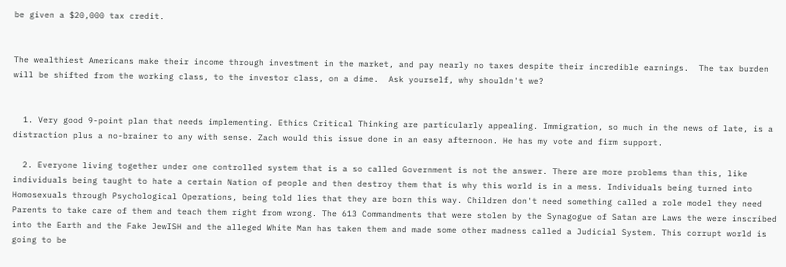be given a $20,000 tax credit.


The wealthiest Americans make their income through investment in the market, and pay nearly no taxes despite their incredible earnings.  The tax burden will be shifted from the working class, to the investor class, on a dime.  Ask yourself, why shouldn't we?


  1. Very good 9-point plan that needs implementing. Ethics Critical Thinking are particularly appealing. Immigration, so much in the news of late, is a distraction plus a no-brainer to any with sense. Zach would this issue done in an easy afternoon. He has my vote and firm support.

  2. Everyone living together under one controlled system that is a so called Government is not the answer. There are more problems than this, like individuals being taught to hate a certain Nation of people and then destroy them that is why this world is in a mess. Individuals being turned into Homosexuals through Psychological Operations, being told lies that they are born this way. Children don't need something called a role model they need Parents to take care of them and teach them right from wrong. The 613 Commandments that were stolen by the Synagogue of Satan are Laws the were inscribed into the Earth and the Fake JewISH and the alleged White Man has taken them and made some other madness called a Judicial System. This corrupt world is going to be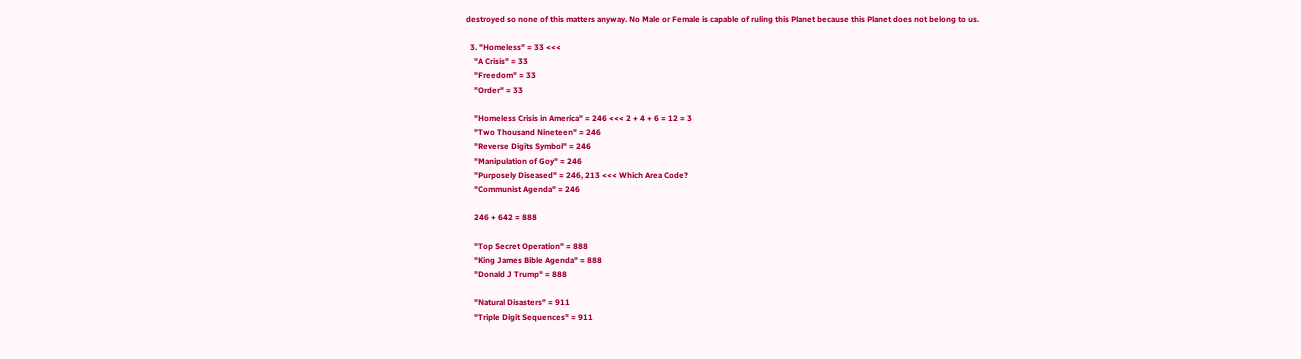destroyed so none of this matters anyway. No Male or Female is capable of ruling this Planet because this Planet does not belong to us.

  3. "Homeless" = 33 <<<
    "A Crisis" = 33
    "Freedom" = 33
    "Order" = 33

    "Homeless Crisis in America" = 246 <<< 2 + 4 + 6 = 12 = 3
    "Two Thousand Nineteen" = 246
    "Reverse Digits Symbol" = 246
    "Manipulation of Goy" = 246
    "Purposely Diseased" = 246, 213 <<< Which Area Code?
    "Communist Agenda" = 246

    246 + 642 = 888

    "Top Secret Operation" = 888
    "King James Bible Agenda" = 888
    "Donald J Trump" = 888

    "Natural Disasters" = 911
    "Triple Digit Sequences" = 911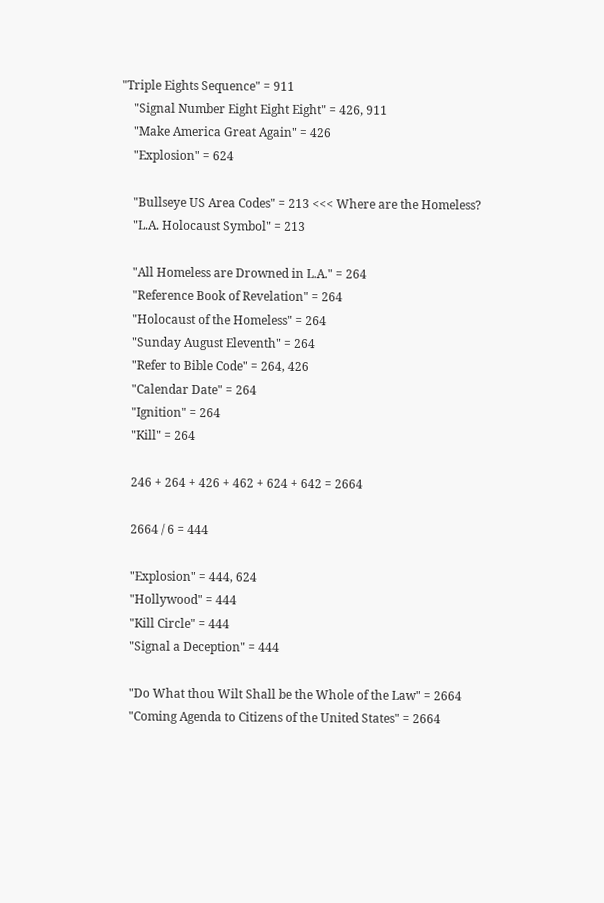"Triple Eights Sequence" = 911
    "Signal Number Eight Eight Eight" = 426, 911
    "Make America Great Again" = 426
    "Explosion" = 624

    "Bullseye US Area Codes" = 213 <<< Where are the Homeless?
    "L.A. Holocaust Symbol" = 213

    "All Homeless are Drowned in L.A." = 264
    "Reference Book of Revelation" = 264
    "Holocaust of the Homeless" = 264
    "Sunday August Eleventh" = 264
    "Refer to Bible Code" = 264, 426
    "Calendar Date" = 264
    "Ignition" = 264
    "Kill" = 264

    246 + 264 + 426 + 462 + 624 + 642 = 2664

    2664 / 6 = 444

    "Explosion" = 444, 624
    "Hollywood" = 444
    "Kill Circle" = 444
    "Signal a Deception" = 444

    "Do What thou Wilt Shall be the Whole of the Law" = 2664
    "Coming Agenda to Citizens of the United States" = 2664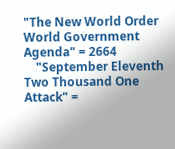"The New World Order World Government Agenda" = 2664
    "September Eleventh Two Thousand One Attack" =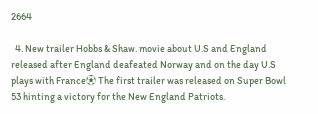2664

  4. New trailer Hobbs & Shaw. movie about U.S and England released after England deafeated Norway and on the day U.S plays with France⚽ The first trailer was released on Super Bowl 53 hinting a victory for the New England Patriots.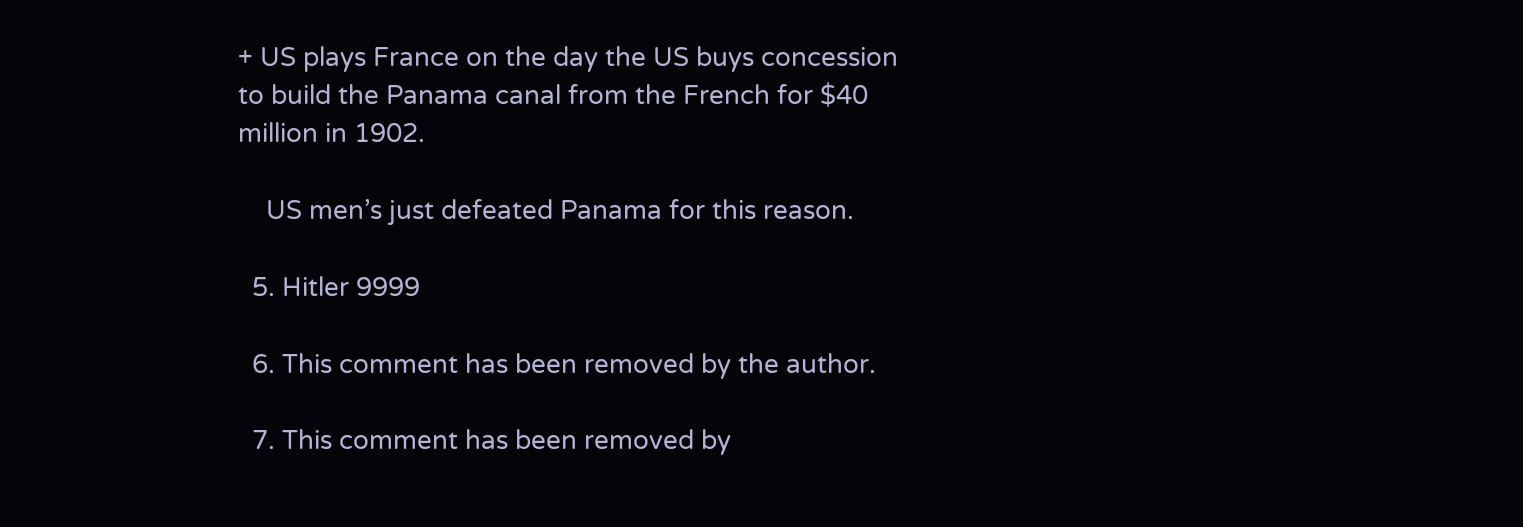+ US plays France on the day the US buys concession to build the Panama canal from the French for $40 million in 1902.

    US men’s just defeated Panama for this reason.

  5. Hitler 9999

  6. This comment has been removed by the author.

  7. This comment has been removed by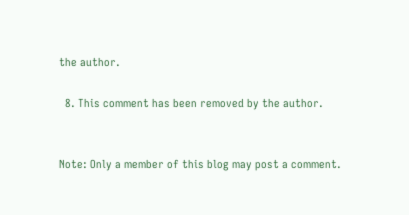the author.

  8. This comment has been removed by the author.


Note: Only a member of this blog may post a comment.